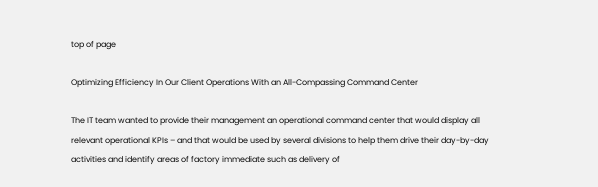top of page

Optimizing Efficiency In Our Client Operations With an All-Compassing Command Center

The IT team wanted to provide their management an operational command center that would display all relevant operational KPIs – and that would be used by several divisions to help them drive their day-by-day activities and identify areas of factory immediate such as delivery of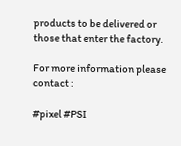products to be delivered or those that enter the factory.

For more information please contact :

#pixel #PSI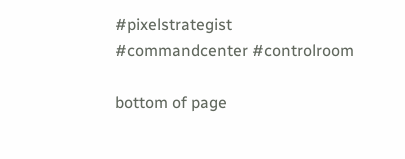#pixelstrategist #commandcenter #controlroom

bottom of page